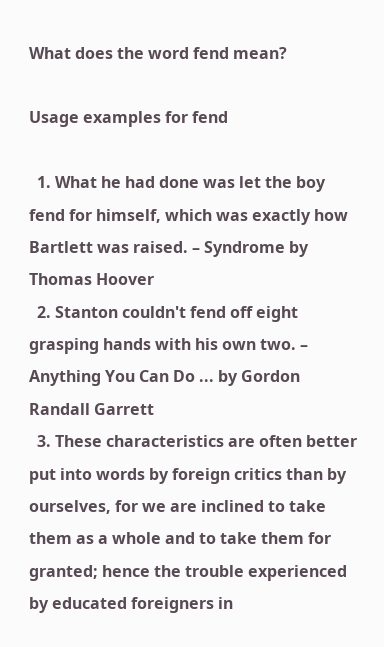What does the word fend mean?

Usage examples for fend

  1. What he had done was let the boy fend for himself, which was exactly how Bartlett was raised. – Syndrome by Thomas Hoover
  2. Stanton couldn't fend off eight grasping hands with his own two. – Anything You Can Do ... by Gordon Randall Garrett
  3. These characteristics are often better put into words by foreign critics than by ourselves, for we are inclined to take them as a whole and to take them for granted; hence the trouble experienced by educated foreigners in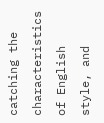catching the characteristics of English style, and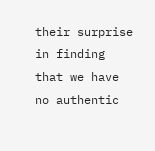their surprise in finding that we have no authentic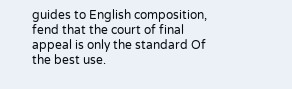guides to English composition, fend that the court of final appeal is only the standard Of the best use.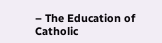– The Education of Catholic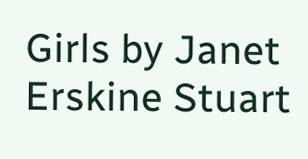Girls by Janet Erskine Stuart